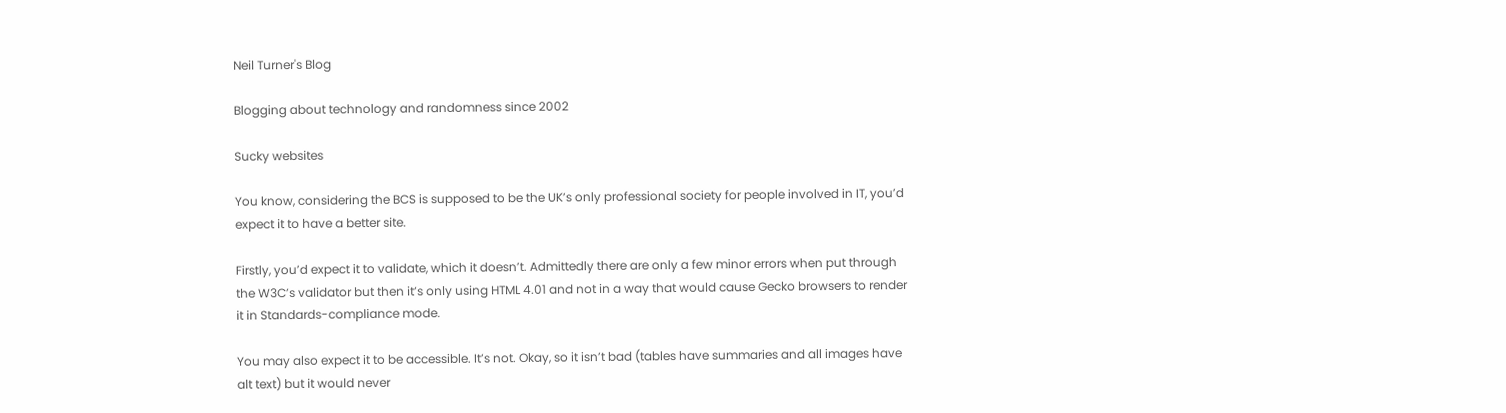Neil Turner's Blog

Blogging about technology and randomness since 2002

Sucky websites

You know, considering the BCS is supposed to be the UK’s only professional society for people involved in IT, you’d expect it to have a better site.

Firstly, you’d expect it to validate, which it doesn’t. Admittedly there are only a few minor errors when put through the W3C’s validator but then it’s only using HTML 4.01 and not in a way that would cause Gecko browsers to render it in Standards-compliance mode.

You may also expect it to be accessible. It’s not. Okay, so it isn’t bad (tables have summaries and all images have alt text) but it would never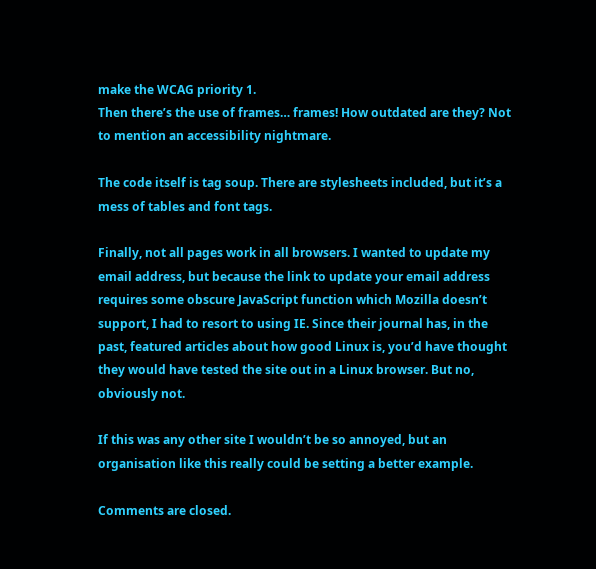make the WCAG priority 1.
Then there’s the use of frames… frames! How outdated are they? Not to mention an accessibility nightmare.

The code itself is tag soup. There are stylesheets included, but it’s a mess of tables and font tags.

Finally, not all pages work in all browsers. I wanted to update my email address, but because the link to update your email address requires some obscure JavaScript function which Mozilla doesn’t support, I had to resort to using IE. Since their journal has, in the past, featured articles about how good Linux is, you’d have thought they would have tested the site out in a Linux browser. But no, obviously not.

If this was any other site I wouldn’t be so annoyed, but an organisation like this really could be setting a better example.

Comments are closed.